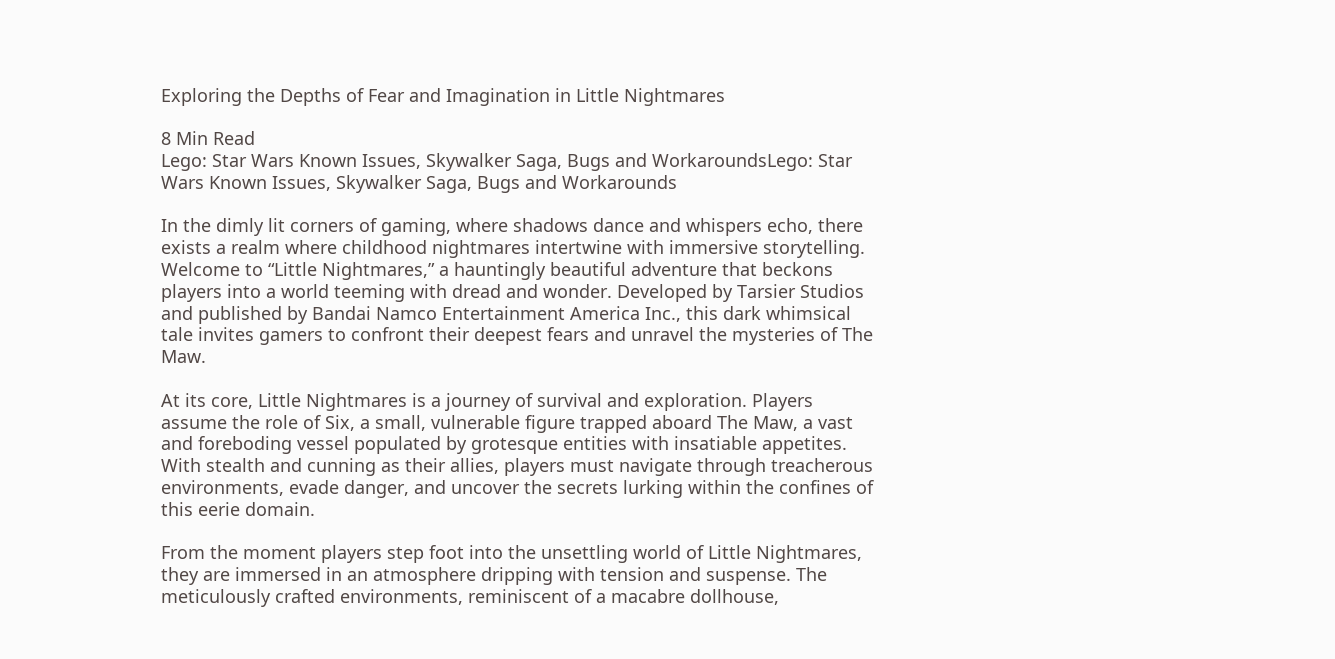Exploring the Depths of Fear and Imagination in Little Nightmares

8 Min Read
Lego: Star Wars Known Issues, Skywalker Saga, Bugs and WorkaroundsLego: Star Wars Known Issues, Skywalker Saga, Bugs and Workarounds

In the dimly lit corners of gaming, where shadows dance and whispers echo, there exists a realm where childhood nightmares intertwine with immersive storytelling. Welcome to “Little Nightmares,” a hauntingly beautiful adventure that beckons players into a world teeming with dread and wonder. Developed by Tarsier Studios and published by Bandai Namco Entertainment America Inc., this dark whimsical tale invites gamers to confront their deepest fears and unravel the mysteries of The Maw.

At its core, Little Nightmares is a journey of survival and exploration. Players assume the role of Six, a small, vulnerable figure trapped aboard The Maw, a vast and foreboding vessel populated by grotesque entities with insatiable appetites. With stealth and cunning as their allies, players must navigate through treacherous environments, evade danger, and uncover the secrets lurking within the confines of this eerie domain.

From the moment players step foot into the unsettling world of Little Nightmares, they are immersed in an atmosphere dripping with tension and suspense. The meticulously crafted environments, reminiscent of a macabre dollhouse,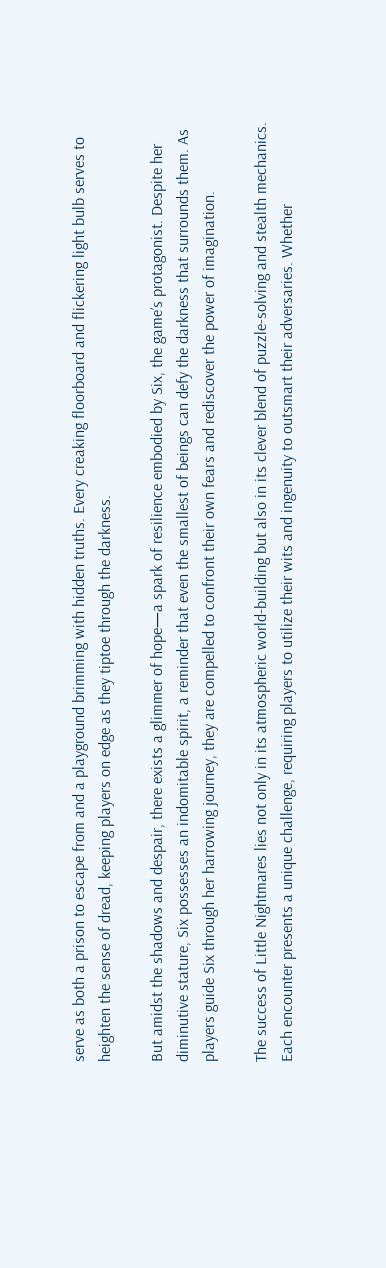serve as both a prison to escape from and a playground brimming with hidden truths. Every creaking floorboard and flickering light bulb serves to heighten the sense of dread, keeping players on edge as they tiptoe through the darkness.

But amidst the shadows and despair, there exists a glimmer of hope—a spark of resilience embodied by Six, the game’s protagonist. Despite her diminutive stature, Six possesses an indomitable spirit, a reminder that even the smallest of beings can defy the darkness that surrounds them. As players guide Six through her harrowing journey, they are compelled to confront their own fears and rediscover the power of imagination.

The success of Little Nightmares lies not only in its atmospheric world-building but also in its clever blend of puzzle-solving and stealth mechanics. Each encounter presents a unique challenge, requiring players to utilize their wits and ingenuity to outsmart their adversaries. Whether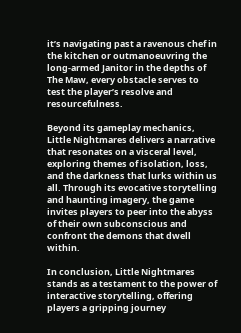it’s navigating past a ravenous chef in the kitchen or outmanoeuvring the long-armed Janitor in the depths of The Maw, every obstacle serves to test the player’s resolve and resourcefulness.

Beyond its gameplay mechanics, Little Nightmares delivers a narrative that resonates on a visceral level, exploring themes of isolation, loss, and the darkness that lurks within us all. Through its evocative storytelling and haunting imagery, the game invites players to peer into the abyss of their own subconscious and confront the demons that dwell within.

In conclusion, Little Nightmares stands as a testament to the power of interactive storytelling, offering players a gripping journey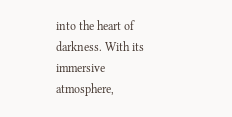into the heart of darkness. With its immersive atmosphere,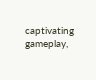captivating gameplay,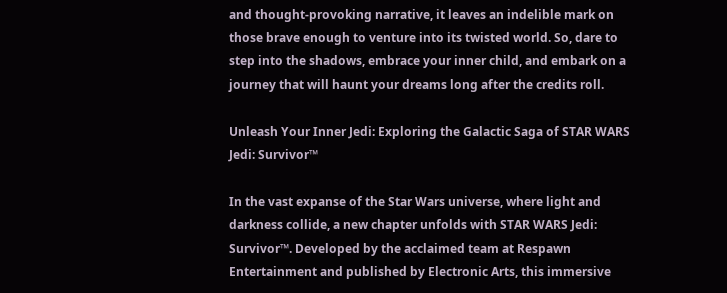and thought-provoking narrative, it leaves an indelible mark on those brave enough to venture into its twisted world. So, dare to step into the shadows, embrace your inner child, and embark on a journey that will haunt your dreams long after the credits roll.

Unleash Your Inner Jedi: Exploring the Galactic Saga of STAR WARS Jedi: Survivor™

In the vast expanse of the Star Wars universe, where light and darkness collide, a new chapter unfolds with STAR WARS Jedi: Survivor™. Developed by the acclaimed team at Respawn Entertainment and published by Electronic Arts, this immersive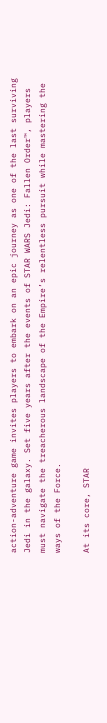action-adventure game invites players to embark on an epic journey as one of the last surviving Jedi in the galaxy. Set five years after the events of STAR WARS Jedi: Fallen Order™, players must navigate the treacherous landscape of the Empire’s relentless pursuit while mastering the ways of the Force.

At its core, STAR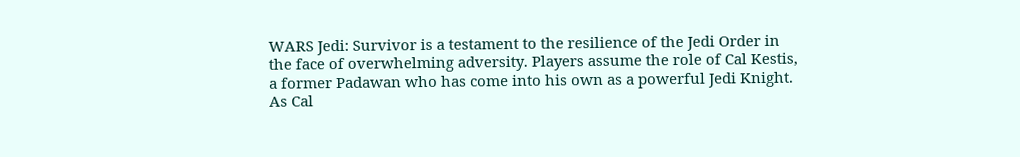WARS Jedi: Survivor is a testament to the resilience of the Jedi Order in the face of overwhelming adversity. Players assume the role of Cal Kestis, a former Padawan who has come into his own as a powerful Jedi Knight. As Cal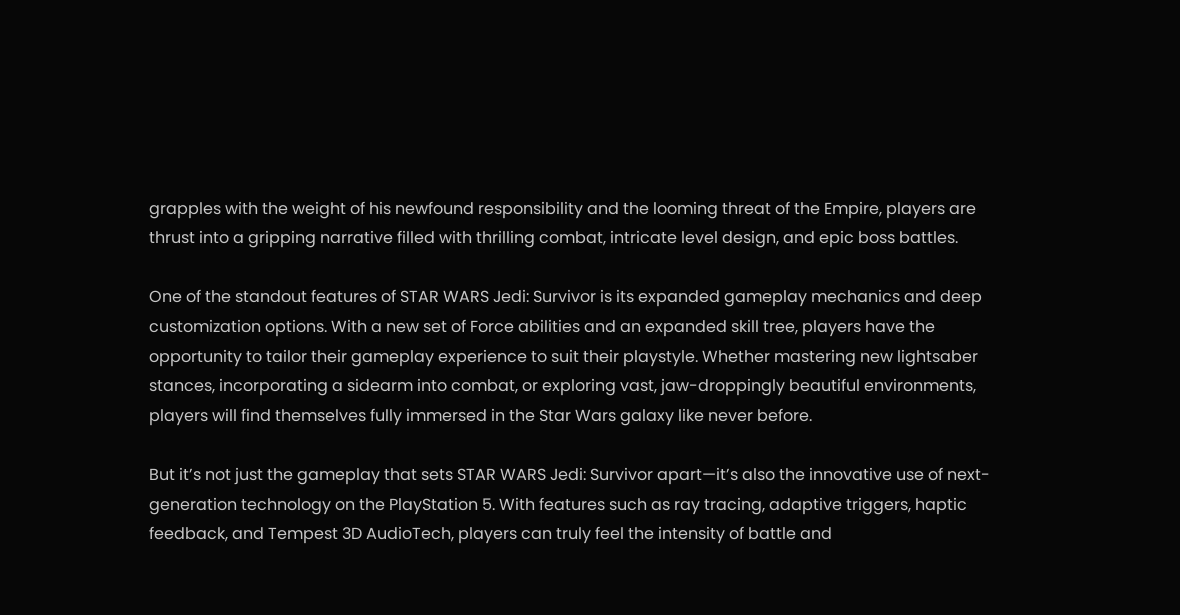grapples with the weight of his newfound responsibility and the looming threat of the Empire, players are thrust into a gripping narrative filled with thrilling combat, intricate level design, and epic boss battles.

One of the standout features of STAR WARS Jedi: Survivor is its expanded gameplay mechanics and deep customization options. With a new set of Force abilities and an expanded skill tree, players have the opportunity to tailor their gameplay experience to suit their playstyle. Whether mastering new lightsaber stances, incorporating a sidearm into combat, or exploring vast, jaw-droppingly beautiful environments, players will find themselves fully immersed in the Star Wars galaxy like never before.

But it’s not just the gameplay that sets STAR WARS Jedi: Survivor apart—it’s also the innovative use of next-generation technology on the PlayStation 5. With features such as ray tracing, adaptive triggers, haptic feedback, and Tempest 3D AudioTech, players can truly feel the intensity of battle and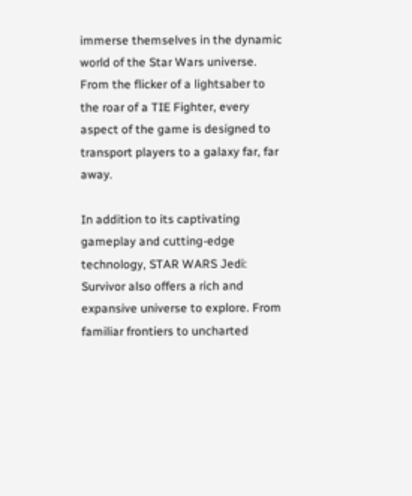immerse themselves in the dynamic world of the Star Wars universe. From the flicker of a lightsaber to the roar of a TIE Fighter, every aspect of the game is designed to transport players to a galaxy far, far away.

In addition to its captivating gameplay and cutting-edge technology, STAR WARS Jedi: Survivor also offers a rich and expansive universe to explore. From familiar frontiers to uncharted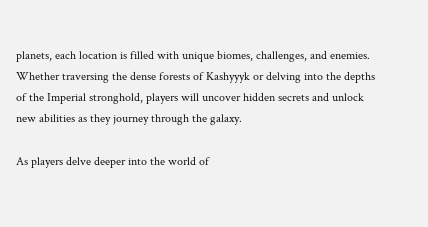planets, each location is filled with unique biomes, challenges, and enemies. Whether traversing the dense forests of Kashyyyk or delving into the depths of the Imperial stronghold, players will uncover hidden secrets and unlock new abilities as they journey through the galaxy.

As players delve deeper into the world of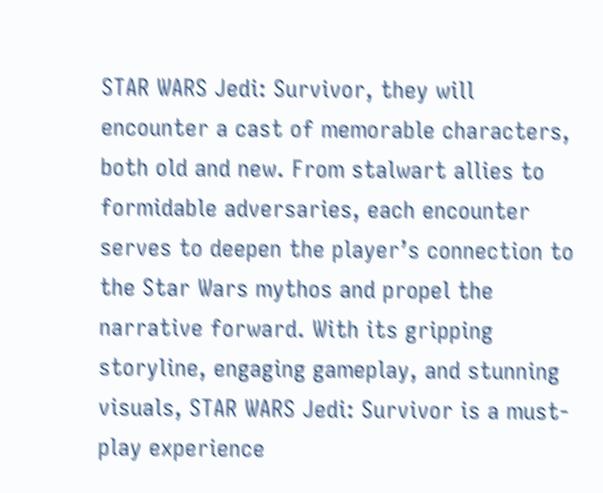STAR WARS Jedi: Survivor, they will encounter a cast of memorable characters, both old and new. From stalwart allies to formidable adversaries, each encounter serves to deepen the player’s connection to the Star Wars mythos and propel the narrative forward. With its gripping storyline, engaging gameplay, and stunning visuals, STAR WARS Jedi: Survivor is a must-play experience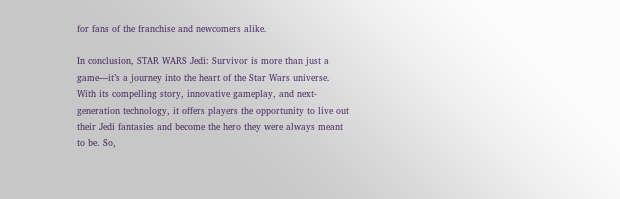for fans of the franchise and newcomers alike.

In conclusion, STAR WARS Jedi: Survivor is more than just a game—it’s a journey into the heart of the Star Wars universe. With its compelling story, innovative gameplay, and next-generation technology, it offers players the opportunity to live out their Jedi fantasies and become the hero they were always meant to be. So,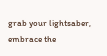grab your lightsaber, embrace the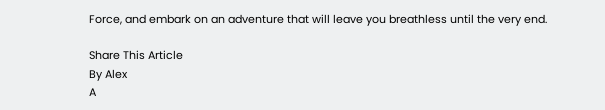Force, and embark on an adventure that will leave you breathless until the very end.

Share This Article
By Alex
A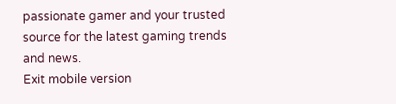passionate gamer and your trusted source for the latest gaming trends and news.
Exit mobile version